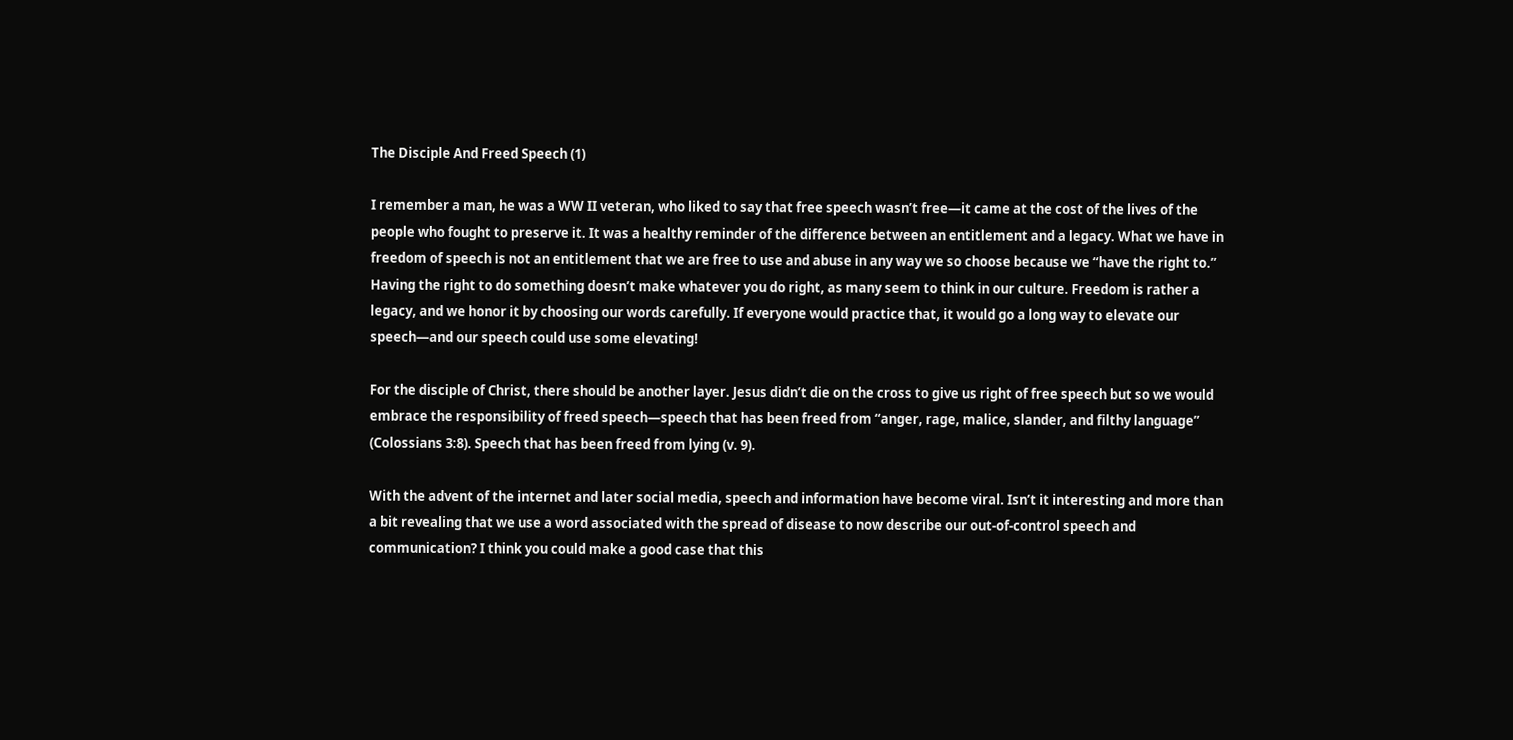The Disciple And Freed Speech (1)

I remember a man, he was a WW II veteran, who liked to say that free speech wasn’t free—it came at the cost of the lives of the people who fought to preserve it. It was a healthy reminder of the difference between an entitlement and a legacy. What we have in freedom of speech is not an entitlement that we are free to use and abuse in any way we so choose because we “have the right to.” Having the right to do something doesn’t make whatever you do right, as many seem to think in our culture. Freedom is rather a legacy, and we honor it by choosing our words carefully. If everyone would practice that, it would go a long way to elevate our speech—and our speech could use some elevating!

For the disciple of Christ, there should be another layer. Jesus didn’t die on the cross to give us right of free speech but so we would embrace the responsibility of freed speech—speech that has been freed from “anger, rage, malice, slander, and filthy language” (Colossians 3:8). Speech that has been freed from lying (v. 9).

With the advent of the internet and later social media, speech and information have become viral. Isn’t it interesting and more than a bit revealing that we use a word associated with the spread of disease to now describe our out-of-control speech and communication? I think you could make a good case that this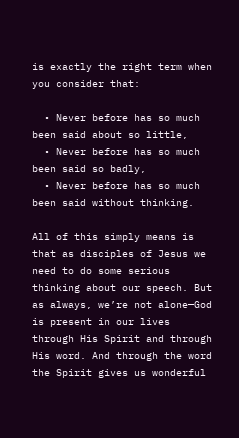is exactly the right term when you consider that:

  • Never before has so much been said about so little,
  • Never before has so much been said so badly,
  • Never before has so much been said without thinking.

All of this simply means is that as disciples of Jesus we need to do some serious thinking about our speech. But as always, we’re not alone—God is present in our lives through His Spirit and through His word. And through the word the Spirit gives us wonderful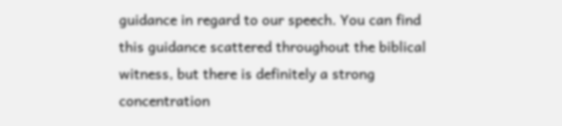guidance in regard to our speech. You can find this guidance scattered throughout the biblical witness, but there is definitely a strong concentration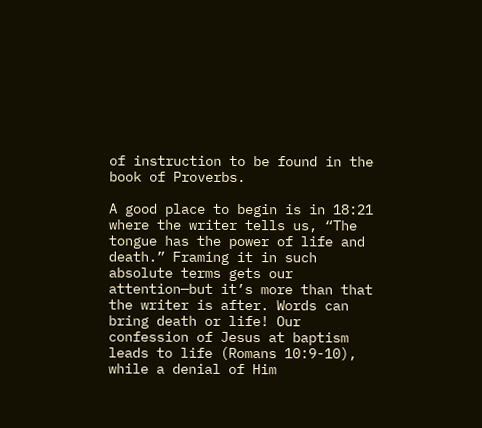of instruction to be found in the book of Proverbs.

A good place to begin is in 18:21 where the writer tells us, “The tongue has the power of life and death.” Framing it in such absolute terms gets our attention—but it’s more than that the writer is after. Words can bring death or life! Our confession of Jesus at baptism leads to life (Romans 10:9-10), while a denial of Him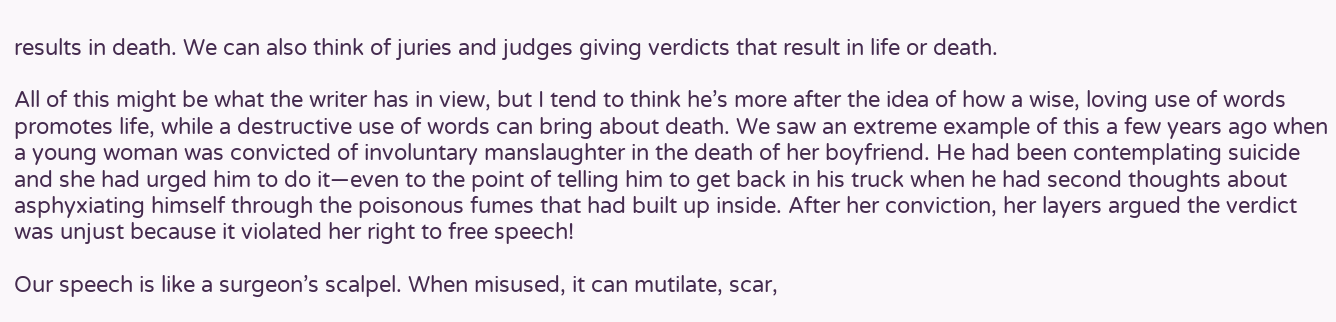results in death. We can also think of juries and judges giving verdicts that result in life or death.

All of this might be what the writer has in view, but I tend to think he’s more after the idea of how a wise, loving use of words promotes life, while a destructive use of words can bring about death. We saw an extreme example of this a few years ago when a young woman was convicted of involuntary manslaughter in the death of her boyfriend. He had been contemplating suicide and she had urged him to do it—even to the point of telling him to get back in his truck when he had second thoughts about asphyxiating himself through the poisonous fumes that had built up inside. After her conviction, her layers argued the verdict was unjust because it violated her right to free speech!

Our speech is like a surgeon’s scalpel. When misused, it can mutilate, scar,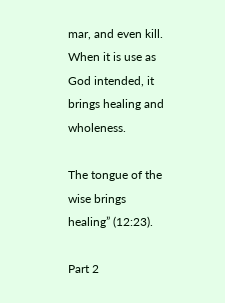mar, and even kill. When it is use as God intended, it brings healing and wholeness.

The tongue of the wise brings healing” (12:23).

Part 2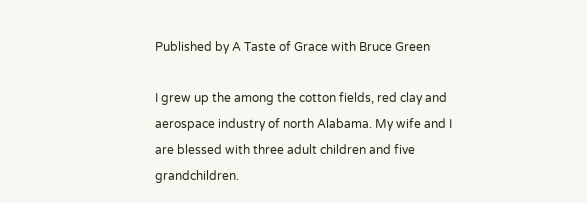Published by A Taste of Grace with Bruce Green

I grew up the among the cotton fields, red clay and aerospace industry of north Alabama. My wife and I are blessed with three adult children and five grandchildren.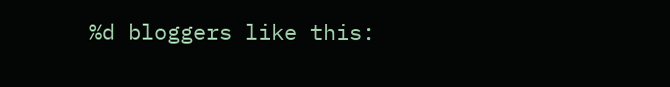%d bloggers like this: